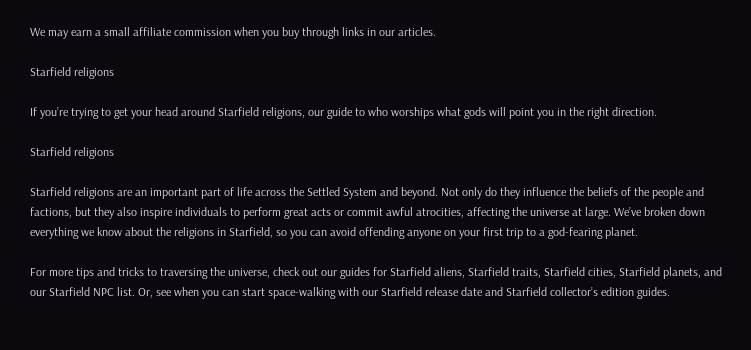We may earn a small affiliate commission when you buy through links in our articles.

Starfield religions

If you’re trying to get your head around Starfield religions, our guide to who worships what gods will point you in the right direction.

Starfield religions

Starfield religions are an important part of life across the Settled System and beyond. Not only do they influence the beliefs of the people and factions, but they also inspire individuals to perform great acts or commit awful atrocities, affecting the universe at large. We’ve broken down everything we know about the religions in Starfield, so you can avoid offending anyone on your first trip to a god-fearing planet.

For more tips and tricks to traversing the universe, check out our guides for Starfield aliens, Starfield traits, Starfield cities, Starfield planets, and our Starfield NPC list. Or, see when you can start space-walking with our Starfield release date and Starfield collector’s edition guides.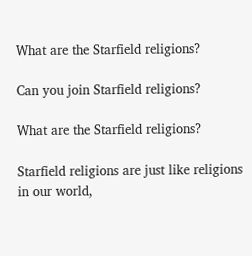What are the Starfield religions?

Can you join Starfield religions?

What are the Starfield religions?

Starfield religions are just like religions in our world,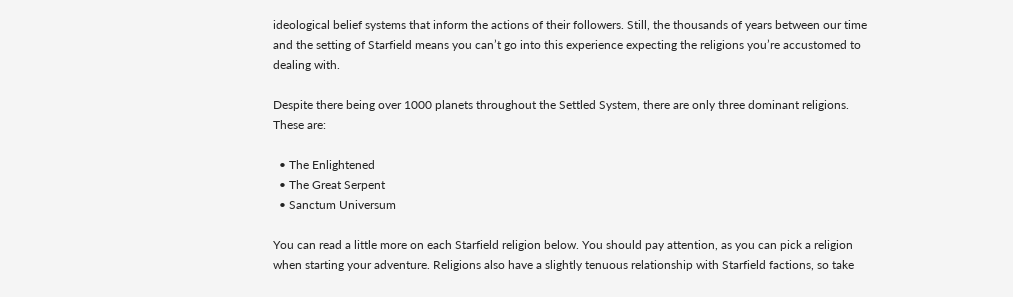ideological belief systems that inform the actions of their followers. Still, the thousands of years between our time and the setting of Starfield means you can’t go into this experience expecting the religions you’re accustomed to dealing with.

Despite there being over 1000 planets throughout the Settled System, there are only three dominant religions. These are:

  • The Enlightened
  • The Great Serpent
  • Sanctum Universum

You can read a little more on each Starfield religion below. You should pay attention, as you can pick a religion when starting your adventure. Religions also have a slightly tenuous relationship with Starfield factions, so take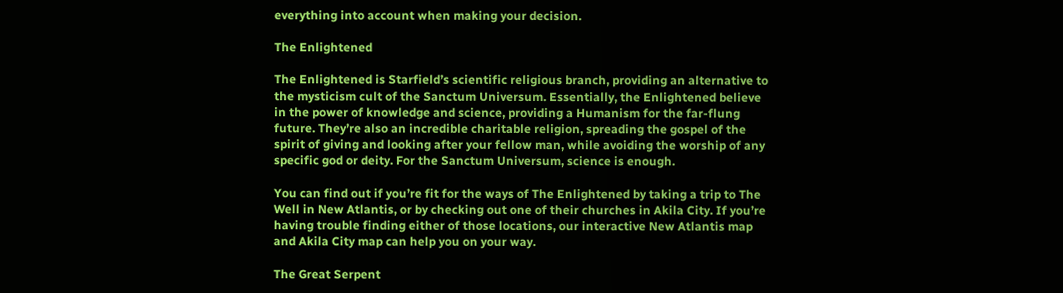everything into account when making your decision.

The Enlightened

The Enlightened is Starfield’s scientific religious branch, providing an alternative to the mysticism cult of the Sanctum Universum. Essentially, the Enlightened believe in the power of knowledge and science, providing a Humanism for the far-flung future. They’re also an incredible charitable religion, spreading the gospel of the spirit of giving and looking after your fellow man, while avoiding the worship of any specific god or deity. For the Sanctum Universum, science is enough.

You can find out if you’re fit for the ways of The Enlightened by taking a trip to The Well in New Atlantis, or by checking out one of their churches in Akila City. If you’re having trouble finding either of those locations, our interactive New Atlantis map and Akila City map can help you on your way.

The Great Serpent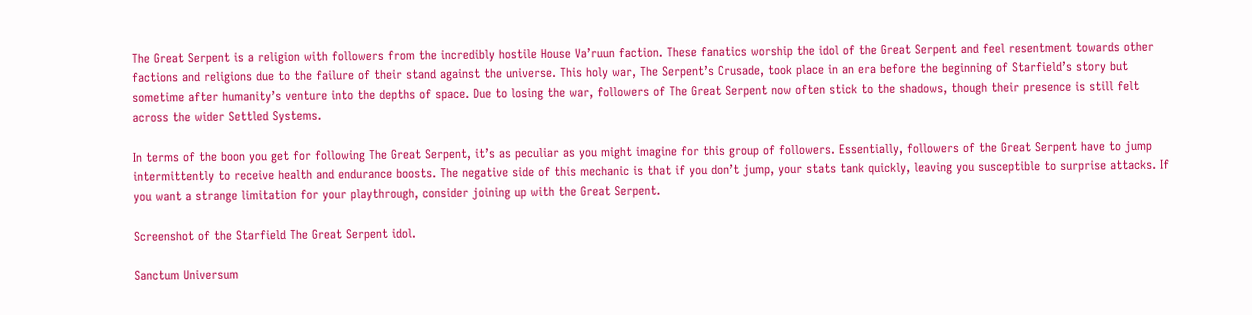The Great Serpent is a religion with followers from the incredibly hostile House Va’ruun faction. These fanatics worship the idol of the Great Serpent and feel resentment towards other factions and religions due to the failure of their stand against the universe. This holy war, The Serpent’s Crusade, took place in an era before the beginning of Starfield’s story but sometime after humanity’s venture into the depths of space. Due to losing the war, followers of The Great Serpent now often stick to the shadows, though their presence is still felt across the wider Settled Systems.

In terms of the boon you get for following The Great Serpent, it’s as peculiar as you might imagine for this group of followers. Essentially, followers of the Great Serpent have to jump intermittently to receive health and endurance boosts. The negative side of this mechanic is that if you don’t jump, your stats tank quickly, leaving you susceptible to surprise attacks. If you want a strange limitation for your playthrough, consider joining up with the Great Serpent.

Screenshot of the Starfield The Great Serpent idol.

Sanctum Universum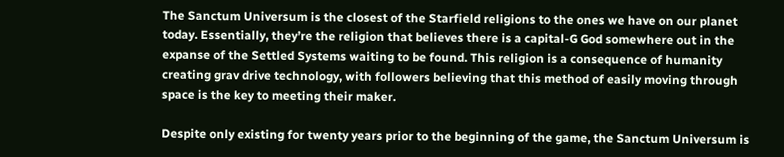The Sanctum Universum is the closest of the Starfield religions to the ones we have on our planet today. Essentially, they’re the religion that believes there is a capital-G God somewhere out in the expanse of the Settled Systems waiting to be found. This religion is a consequence of humanity creating grav drive technology, with followers believing that this method of easily moving through space is the key to meeting their maker.

Despite only existing for twenty years prior to the beginning of the game, the Sanctum Universum is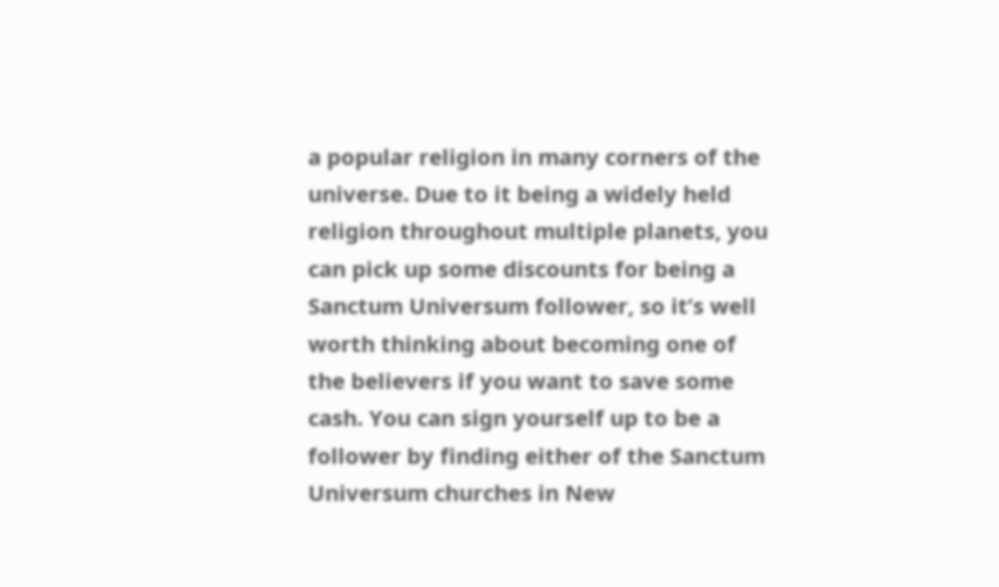a popular religion in many corners of the universe. Due to it being a widely held religion throughout multiple planets, you can pick up some discounts for being a Sanctum Universum follower, so it’s well worth thinking about becoming one of the believers if you want to save some cash. You can sign yourself up to be a follower by finding either of the Sanctum Universum churches in New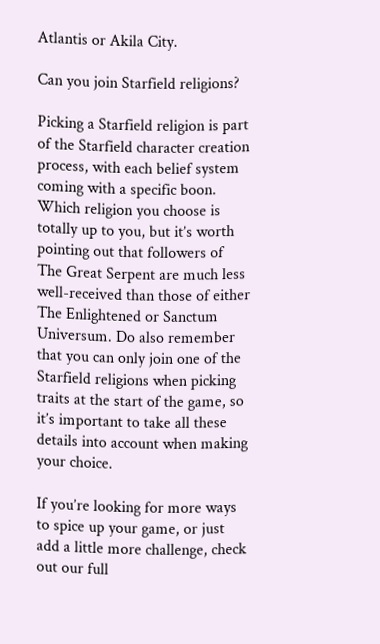Atlantis or Akila City.

Can you join Starfield religions?

Picking a Starfield religion is part of the Starfield character creation process, with each belief system coming with a specific boon. Which religion you choose is totally up to you, but it’s worth pointing out that followers of The Great Serpent are much less well-received than those of either The Enlightened or Sanctum Universum. Do also remember that you can only join one of the Starfield religions when picking traits at the start of the game, so it’s important to take all these details into account when making your choice.

If you’re looking for more ways to spice up your game, or just add a little more challenge, check out our full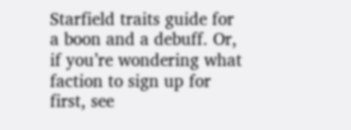Starfield traits guide for a boon and a debuff. Or, if you’re wondering what faction to sign up for first, see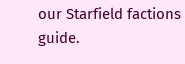our Starfield factions guide.